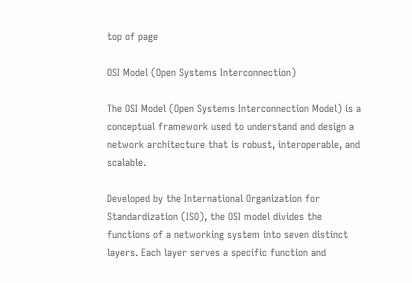top of page

OSI Model (Open Systems Interconnection)

The OSI Model (Open Systems Interconnection Model) is a conceptual framework used to understand and design a network architecture that is robust, interoperable, and scalable.

Developed by the International Organization for Standardization (ISO), the OSI model divides the functions of a networking system into seven distinct layers. Each layer serves a specific function and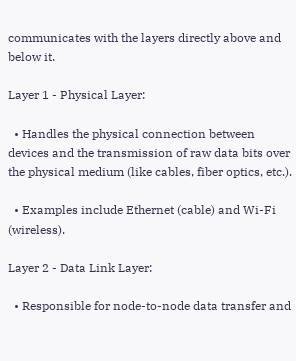communicates with the layers directly above and below it.

Layer 1 - Physical Layer:

  • Handles the physical connection between devices and the transmission of raw data bits over the physical medium (like cables, fiber optics, etc.).

  • Examples include Ethernet (cable) and Wi-Fi (wireless).

Layer 2 - Data Link Layer:

  • Responsible for node-to-node data transfer and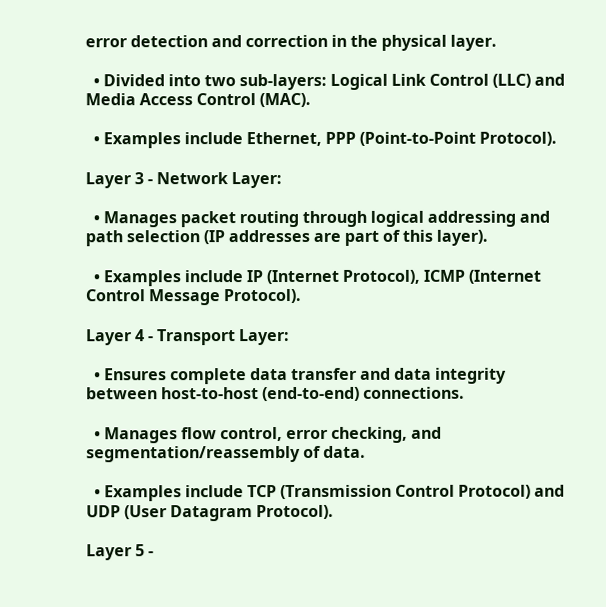error detection and correction in the physical layer.

  • Divided into two sub-layers: Logical Link Control (LLC) and Media Access Control (MAC).

  • Examples include Ethernet, PPP (Point-to-Point Protocol).

Layer 3 - Network Layer:

  • Manages packet routing through logical addressing and path selection (IP addresses are part of this layer).

  • Examples include IP (Internet Protocol), ICMP (Internet Control Message Protocol).

Layer 4 - Transport Layer:

  • Ensures complete data transfer and data integrity between host-to-host (end-to-end) connections.

  • Manages flow control, error checking, and segmentation/reassembly of data.

  • Examples include TCP (Transmission Control Protocol) and UDP (User Datagram Protocol).

Layer 5 -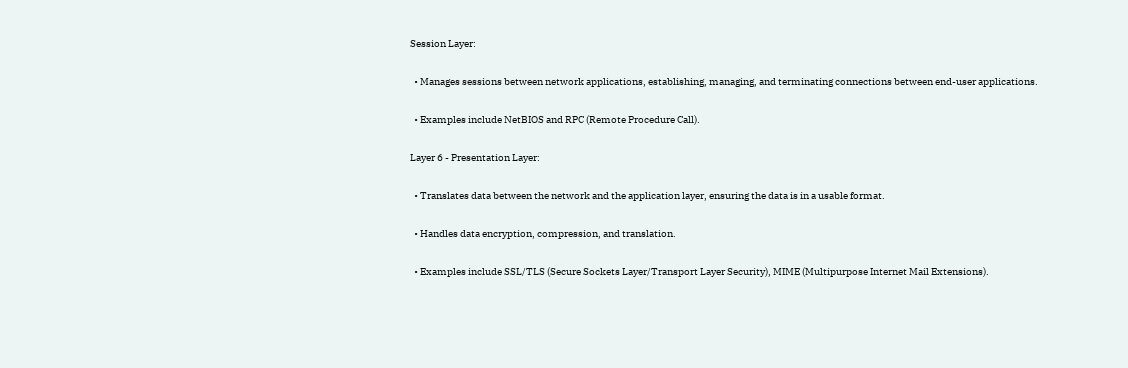Session Layer:

  • Manages sessions between network applications, establishing, managing, and terminating connections between end-user applications.

  • Examples include NetBIOS and RPC (Remote Procedure Call).

Layer 6 - Presentation Layer:

  • Translates data between the network and the application layer, ensuring the data is in a usable format.

  • Handles data encryption, compression, and translation.

  • Examples include SSL/TLS (Secure Sockets Layer/Transport Layer Security), MIME (Multipurpose Internet Mail Extensions).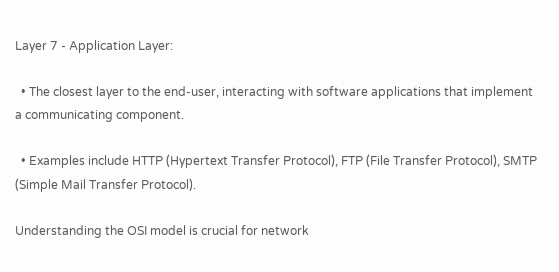Layer 7 - Application Layer:

  • The closest layer to the end-user, interacting with software applications that implement a communicating component.

  • Examples include HTTP (Hypertext Transfer Protocol), FTP (File Transfer Protocol), SMTP (Simple Mail Transfer Protocol).

Understanding the OSI model is crucial for network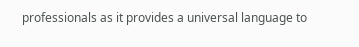professionals as it provides a universal language to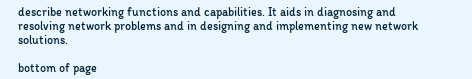describe networking functions and capabilities. It aids in diagnosing and resolving network problems and in designing and implementing new network solutions.

bottom of page